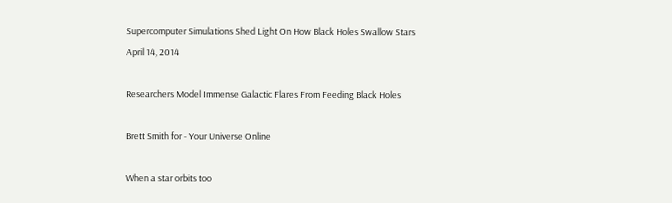Supercomputer Simulations Shed Light On How Black Holes Swallow Stars
April 14, 2014

Researchers Model Immense Galactic Flares From Feeding Black Holes

Brett Smith for - Your Universe Online

When a star orbits too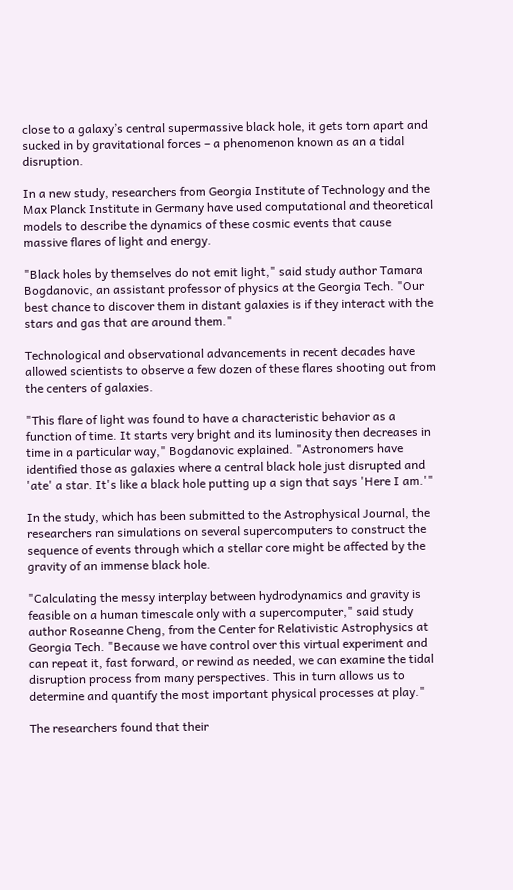close to a galaxy’s central supermassive black hole, it gets torn apart and sucked in by gravitational forces – a phenomenon known as an a tidal disruption.

In a new study, researchers from Georgia Institute of Technology and the Max Planck Institute in Germany have used computational and theoretical models to describe the dynamics of these cosmic events that cause massive flares of light and energy.

"Black holes by themselves do not emit light," said study author Tamara Bogdanovic, an assistant professor of physics at the Georgia Tech. "Our best chance to discover them in distant galaxies is if they interact with the stars and gas that are around them."

Technological and observational advancements in recent decades have allowed scientists to observe a few dozen of these flares shooting out from the centers of galaxies.

"This flare of light was found to have a characteristic behavior as a function of time. It starts very bright and its luminosity then decreases in time in a particular way," Bogdanovic explained. "Astronomers have identified those as galaxies where a central black hole just disrupted and 'ate' a star. It's like a black hole putting up a sign that says 'Here I am.'"

In the study, which has been submitted to the Astrophysical Journal, the researchers ran simulations on several supercomputers to construct the sequence of events through which a stellar core might be affected by the gravity of an immense black hole.

"Calculating the messy interplay between hydrodynamics and gravity is feasible on a human timescale only with a supercomputer," said study author Roseanne Cheng, from the Center for Relativistic Astrophysics at Georgia Tech. "Because we have control over this virtual experiment and can repeat it, fast forward, or rewind as needed, we can examine the tidal disruption process from many perspectives. This in turn allows us to determine and quantify the most important physical processes at play."

The researchers found that their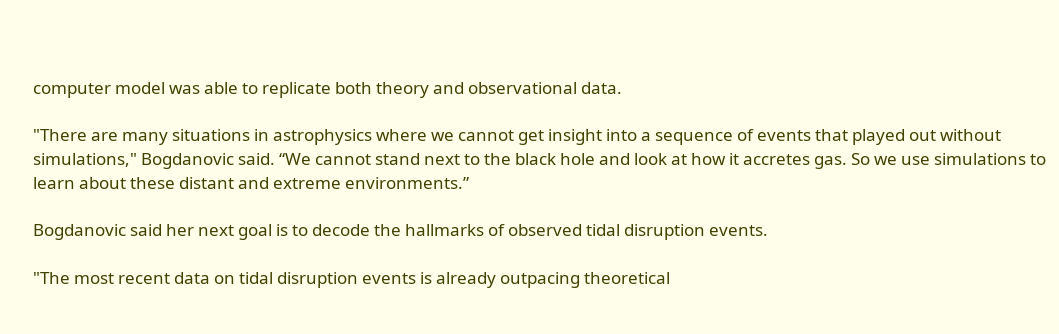computer model was able to replicate both theory and observational data.

"There are many situations in astrophysics where we cannot get insight into a sequence of events that played out without simulations," Bogdanovic said. “We cannot stand next to the black hole and look at how it accretes gas. So we use simulations to learn about these distant and extreme environments.”

Bogdanovic said her next goal is to decode the hallmarks of observed tidal disruption events.

"The most recent data on tidal disruption events is already outpacing theoretical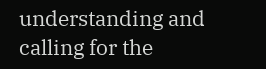understanding and calling for the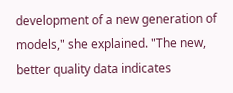development of a new generation of models," she explained. "The new, better quality data indicates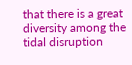that there is a great diversity among the tidal disruption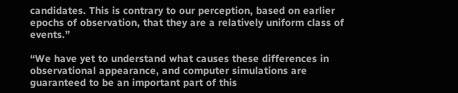candidates. This is contrary to our perception, based on earlier epochs of observation, that they are a relatively uniform class of events.”

“We have yet to understand what causes these differences in observational appearance, and computer simulations are guaranteed to be an important part of this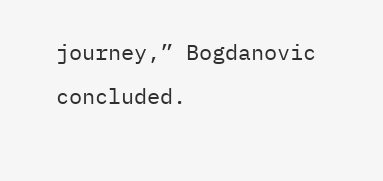journey,” Bogdanovic concluded.